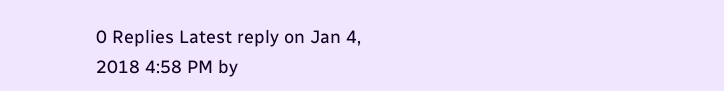0 Replies Latest reply on Jan 4, 2018 4:58 PM by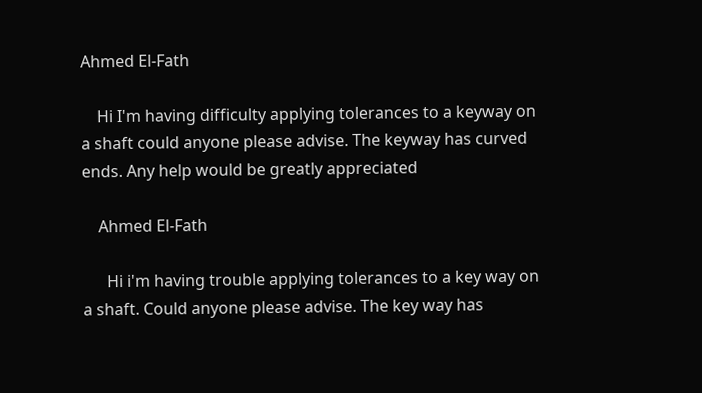Ahmed El-Fath

    Hi I'm having difficulty applying tolerances to a keyway on a shaft could anyone please advise. The keyway has curved ends. Any help would be greatly appreciated

    Ahmed El-Fath

      Hi i'm having trouble applying tolerances to a key way on a shaft. Could anyone please advise. The key way has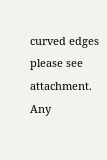curved edges please see attachment. Any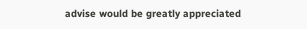advise would be greatly appreciated